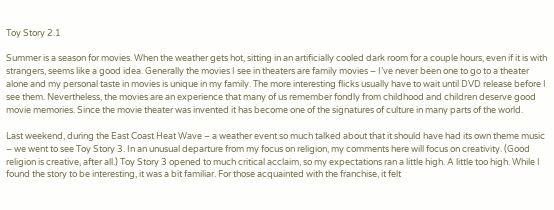Toy Story 2.1

Summer is a season for movies. When the weather gets hot, sitting in an artificially cooled dark room for a couple hours, even if it is with strangers, seems like a good idea. Generally the movies I see in theaters are family movies – I’ve never been one to go to a theater alone and my personal taste in movies is unique in my family. The more interesting flicks usually have to wait until DVD release before I see them. Nevertheless, the movies are an experience that many of us remember fondly from childhood and children deserve good movie memories. Since the movie theater was invented it has become one of the signatures of culture in many parts of the world.

Last weekend, during the East Coast Heat Wave – a weather event so much talked about that it should have had its own theme music – we went to see Toy Story 3. In an unusual departure from my focus on religion, my comments here will focus on creativity. (Good religion is creative, after all.) Toy Story 3 opened to much critical acclaim, so my expectations ran a little high. A little too high. While I found the story to be interesting, it was a bit familiar. For those acquainted with the franchise, it felt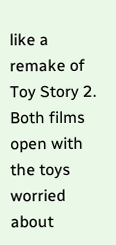like a remake of Toy Story 2. Both films open with the toys worried about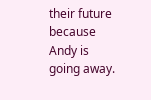their future because Andy is going away.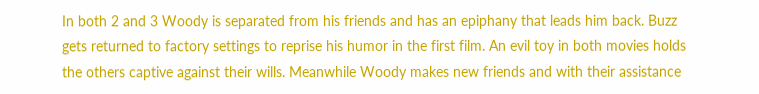In both 2 and 3 Woody is separated from his friends and has an epiphany that leads him back. Buzz gets returned to factory settings to reprise his humor in the first film. An evil toy in both movies holds the others captive against their wills. Meanwhile Woody makes new friends and with their assistance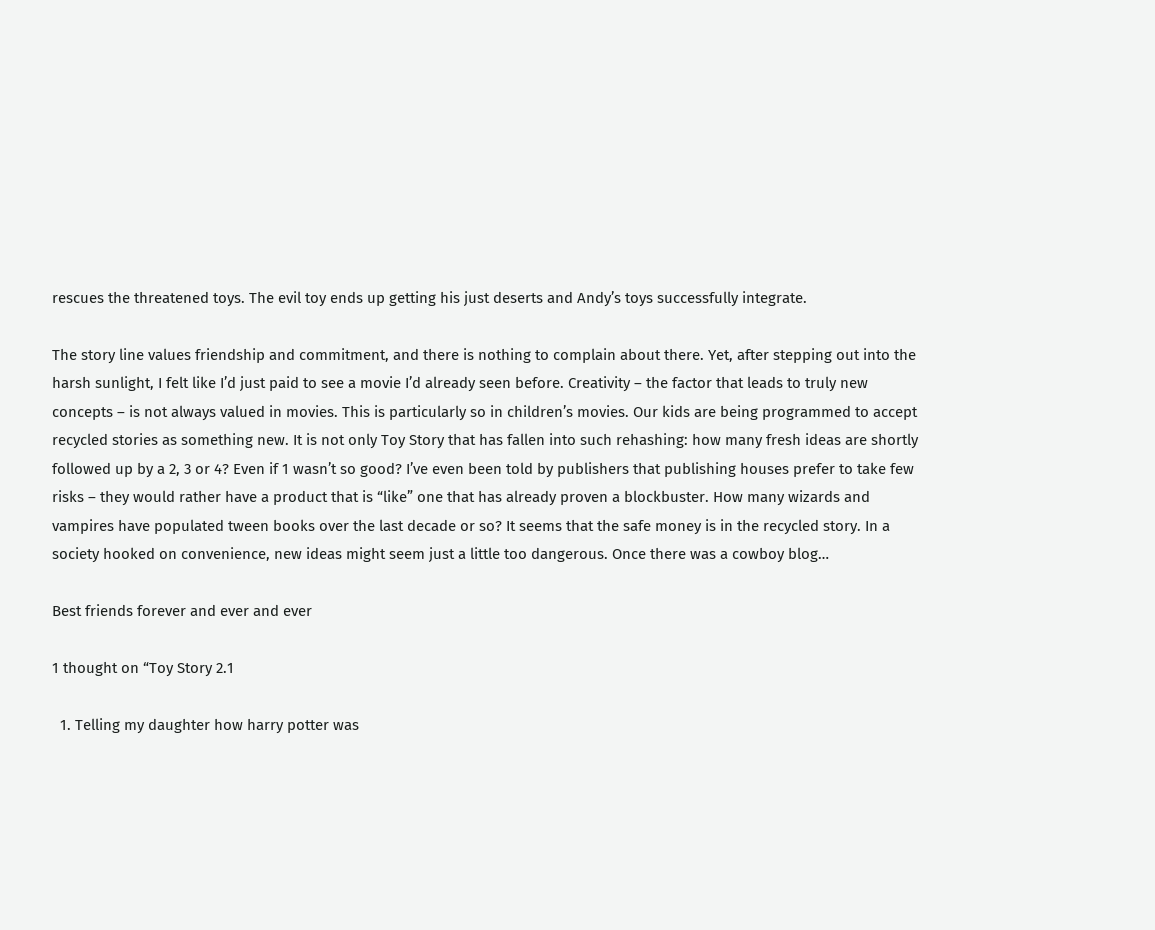rescues the threatened toys. The evil toy ends up getting his just deserts and Andy’s toys successfully integrate.

The story line values friendship and commitment, and there is nothing to complain about there. Yet, after stepping out into the harsh sunlight, I felt like I’d just paid to see a movie I’d already seen before. Creativity – the factor that leads to truly new concepts – is not always valued in movies. This is particularly so in children’s movies. Our kids are being programmed to accept recycled stories as something new. It is not only Toy Story that has fallen into such rehashing: how many fresh ideas are shortly followed up by a 2, 3 or 4? Even if 1 wasn’t so good? I’ve even been told by publishers that publishing houses prefer to take few risks – they would rather have a product that is “like” one that has already proven a blockbuster. How many wizards and vampires have populated tween books over the last decade or so? It seems that the safe money is in the recycled story. In a society hooked on convenience, new ideas might seem just a little too dangerous. Once there was a cowboy blog…

Best friends forever and ever and ever

1 thought on “Toy Story 2.1

  1. Telling my daughter how harry potter was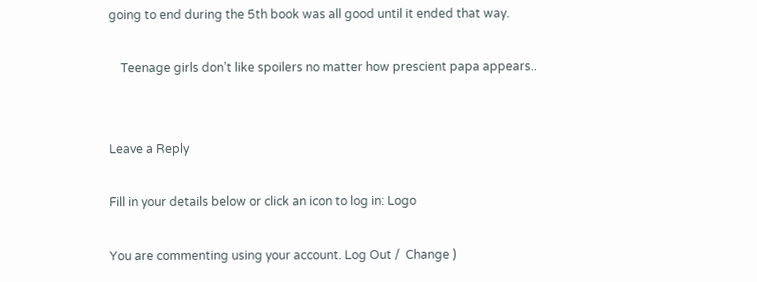going to end during the 5th book was all good until it ended that way.

    Teenage girls don’t like spoilers no matter how prescient papa appears..


Leave a Reply

Fill in your details below or click an icon to log in: Logo

You are commenting using your account. Log Out /  Change )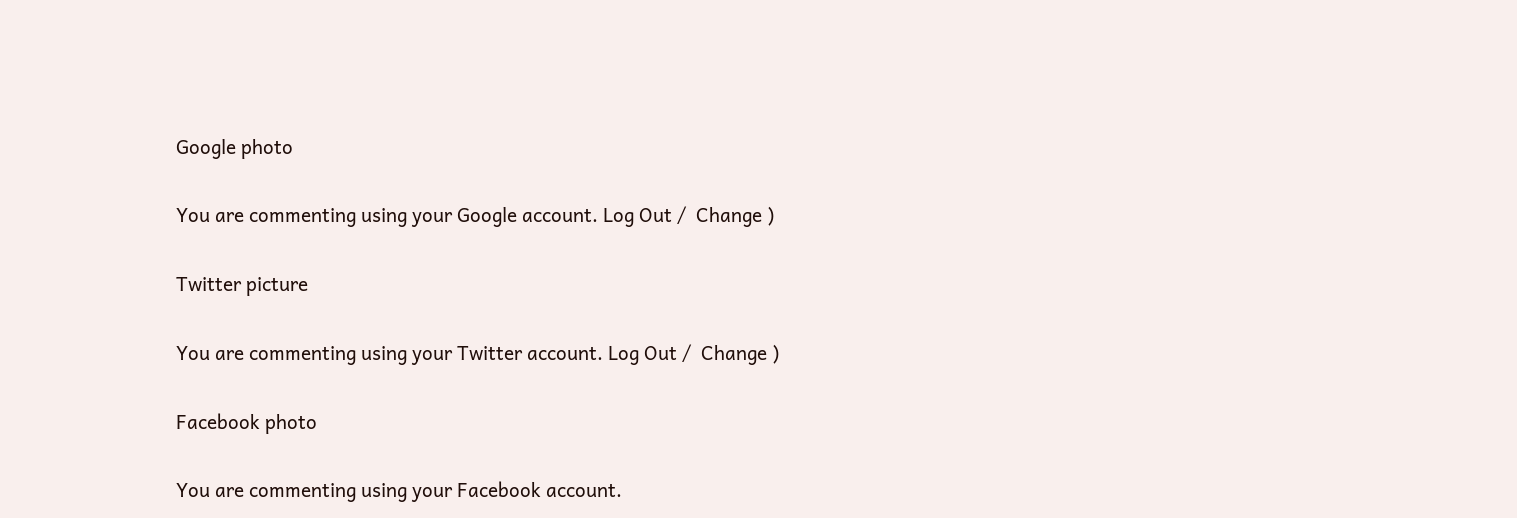Google photo

You are commenting using your Google account. Log Out /  Change )

Twitter picture

You are commenting using your Twitter account. Log Out /  Change )

Facebook photo

You are commenting using your Facebook account.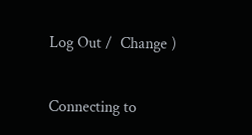Log Out /  Change )

Connecting to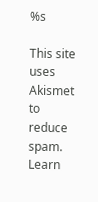%s

This site uses Akismet to reduce spam. Learn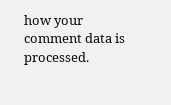how your comment data is processed.